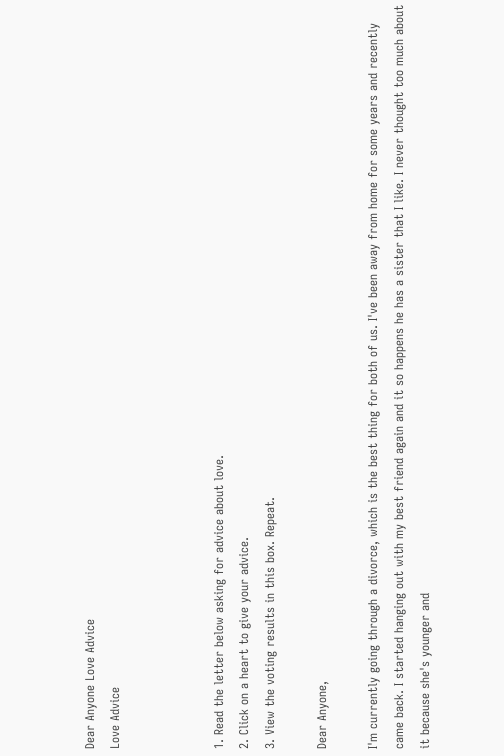Dear Anyone Love Advice
Love Advice



1. Read the letter below asking for advice about love.
2. Click on a heart to give your advice.
3. View the voting results in this box. Repeat.

Dear Anyone,

I'm currently going through a divorce, which is the best thing for both of us. I've been away from home for some years and recently came back. I started hanging out with my best friend again and it so happens he has a sister that I like. I never thought too much about it because she's younger and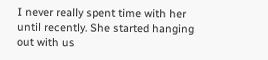I never really spent time with her until recently. She started hanging out with us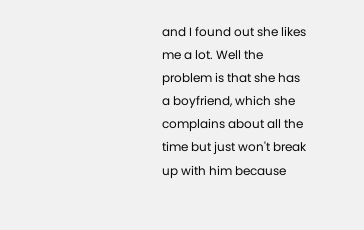and I found out she likes me a lot. Well the problem is that she has a boyfriend, which she complains about all the time but just won't break up with him because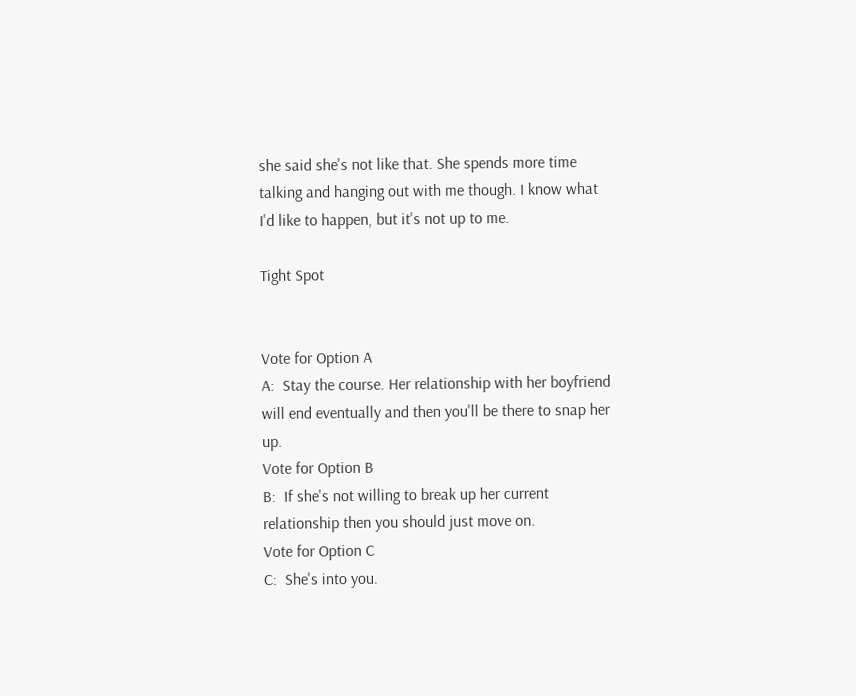she said she's not like that. She spends more time talking and hanging out with me though. I know what I'd like to happen, but it's not up to me.

Tight Spot


Vote for Option A
A:  Stay the course. Her relationship with her boyfriend will end eventually and then you'll be there to snap her up.
Vote for Option B
B:  If she's not willing to break up her current relationship then you should just move on.
Vote for Option C
C:  She's into you.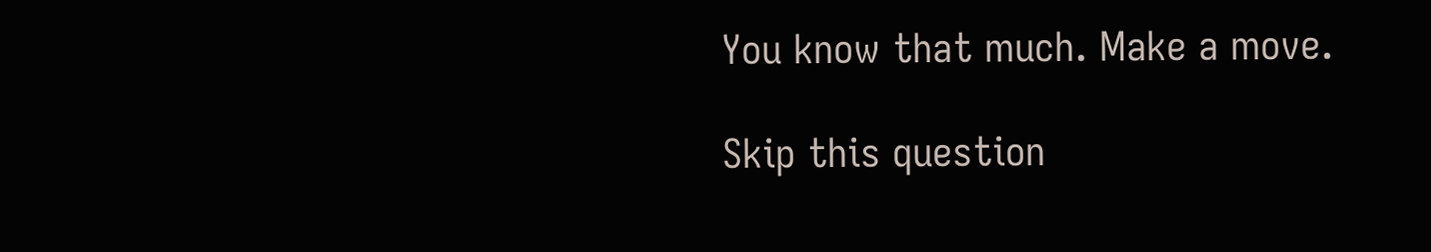You know that much. Make a move.

Skip this question